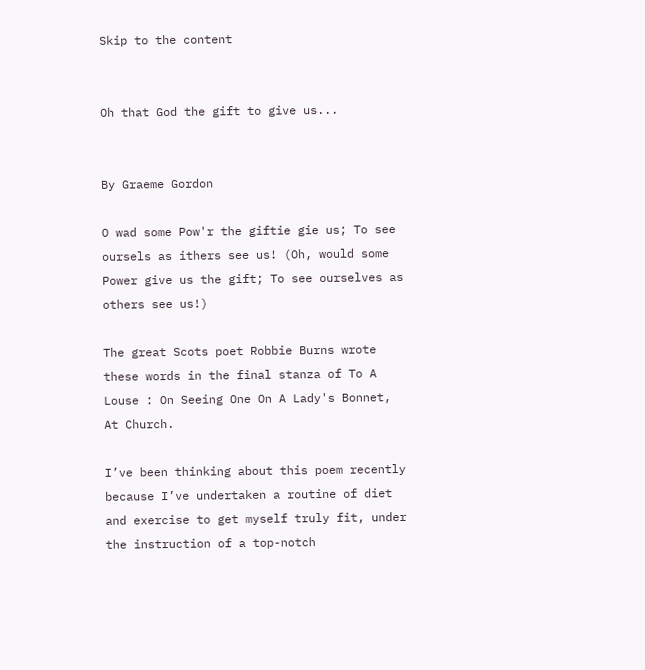Skip to the content


Oh that God the gift to give us...


By Graeme Gordon

O wad some Pow'r the giftie gie us; To see oursels as ithers see us! (Oh, would some Power give us the gift; To see ourselves as others see us!)

The great Scots poet Robbie Burns wrote these words in the final stanza of To A Louse : On Seeing One On A Lady's Bonnet, At Church.

I’ve been thinking about this poem recently because I’ve undertaken a routine of diet and exercise to get myself truly fit, under the instruction of a top-notch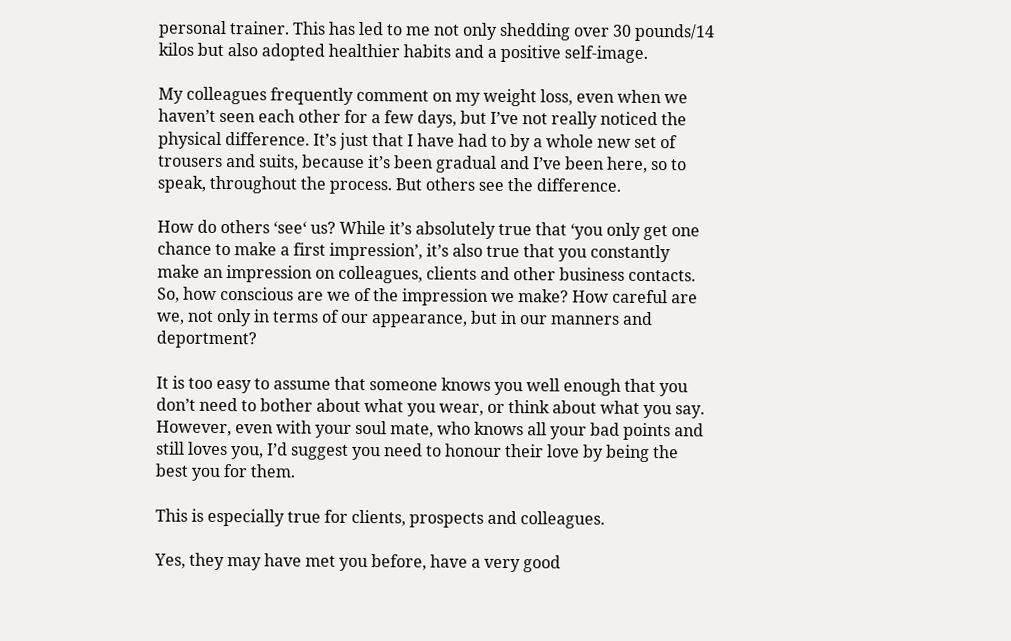personal trainer. This has led to me not only shedding over 30 pounds/14 kilos but also adopted healthier habits and a positive self-image.

My colleagues frequently comment on my weight loss, even when we haven’t seen each other for a few days, but I’ve not really noticed the physical difference. It’s just that I have had to by a whole new set of trousers and suits, because it’s been gradual and I’ve been here, so to speak, throughout the process. But others see the difference.

How do others ‘see‘ us? While it’s absolutely true that ‘you only get one chance to make a first impression’, it’s also true that you constantly make an impression on colleagues, clients and other business contacts. So, how conscious are we of the impression we make? How careful are we, not only in terms of our appearance, but in our manners and deportment?

It is too easy to assume that someone knows you well enough that you don’t need to bother about what you wear, or think about what you say. However, even with your soul mate, who knows all your bad points and still loves you, I’d suggest you need to honour their love by being the best you for them.

This is especially true for clients, prospects and colleagues.

Yes, they may have met you before, have a very good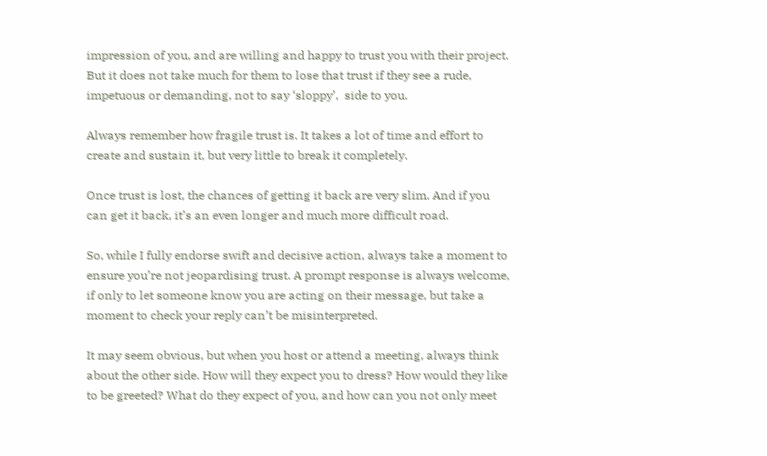impression of you, and are willing and happy to trust you with their project. But it does not take much for them to lose that trust if they see a rude, impetuous or demanding, not to say ‘sloppy’,  side to you.

Always remember how fragile trust is. It takes a lot of time and effort to create and sustain it, but very little to break it completely.

Once trust is lost, the chances of getting it back are very slim. And if you can get it back, it’s an even longer and much more difficult road.

So, while I fully endorse swift and decisive action, always take a moment to ensure you’re not jeopardising trust. A prompt response is always welcome, if only to let someone know you are acting on their message, but take a moment to check your reply can’t be misinterpreted.

It may seem obvious, but when you host or attend a meeting, always think about the other side. How will they expect you to dress? How would they like to be greeted? What do they expect of you, and how can you not only meet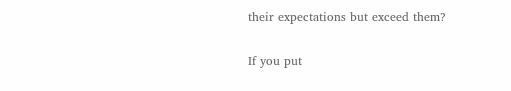their expectations but exceed them?

If you put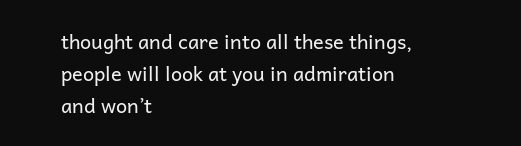thought and care into all these things, people will look at you in admiration and won’t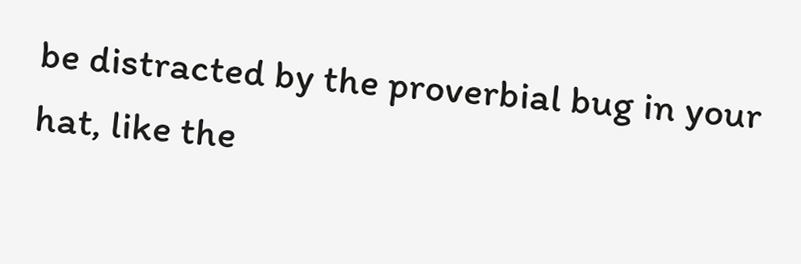be distracted by the proverbial bug in your hat, like the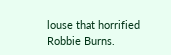louse that horrified Robbie Burns.